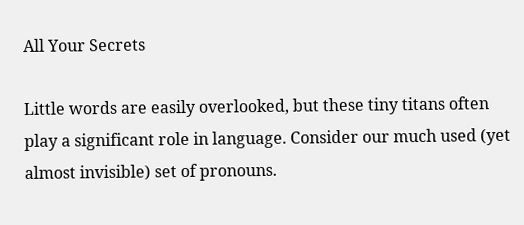All Your Secrets

Little words are easily overlooked, but these tiny titans often play a significant role in language. Consider our much used (yet almost invisible) set of pronouns.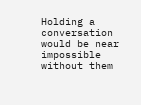Holding a conversation would be near impossible without them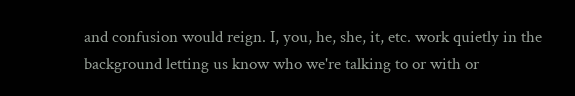and confusion would reign. I, you, he, she, it, etc. work quietly in the background letting us know who we're talking to or with or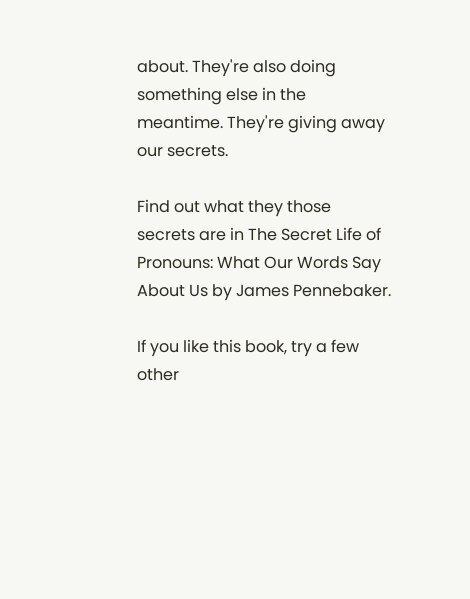about. They're also doing something else in the meantime. They're giving away our secrets.

Find out what they those secrets are in The Secret Life of Pronouns: What Our Words Say About Us by James Pennebaker.

If you like this book, try a few other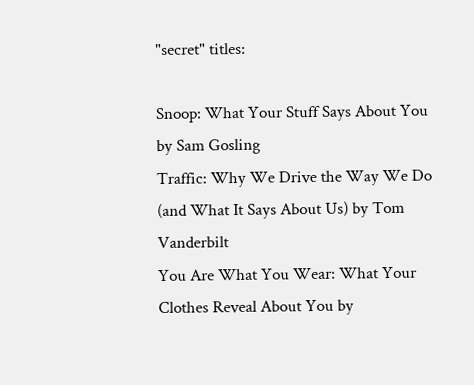"secret" titles:

Snoop: What Your Stuff Says About You by Sam Gosling
Traffic: Why We Drive the Way We Do (and What It Says About Us) by Tom Vanderbilt
You Are What You Wear: What Your Clothes Reveal About You by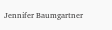Jennifer Baumgartner